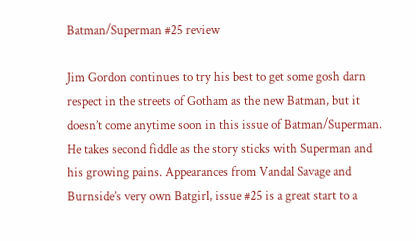Batman/Superman #25 review

Jim Gordon continues to try his best to get some gosh darn respect in the streets of Gotham as the new Batman, but it doesn’t come anytime soon in this issue of Batman/Superman. He takes second fiddle as the story sticks with Superman and his growing pains. Appearances from Vandal Savage and Burnside’s very own Batgirl, issue #25 is a great start to a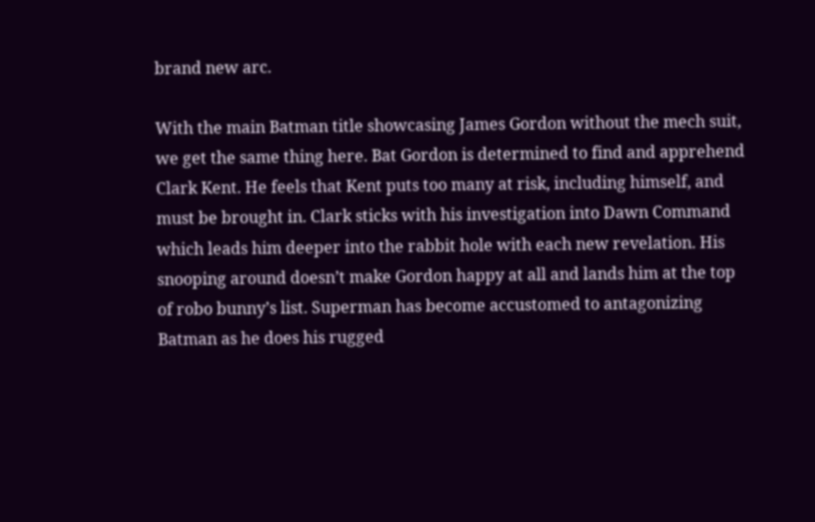brand new arc.

With the main Batman title showcasing James Gordon without the mech suit, we get the same thing here. Bat Gordon is determined to find and apprehend Clark Kent. He feels that Kent puts too many at risk, including himself, and must be brought in. Clark sticks with his investigation into Dawn Command which leads him deeper into the rabbit hole with each new revelation. His snooping around doesn’t make Gordon happy at all and lands him at the top of robo bunny’s list. Superman has become accustomed to antagonizing Batman as he does his rugged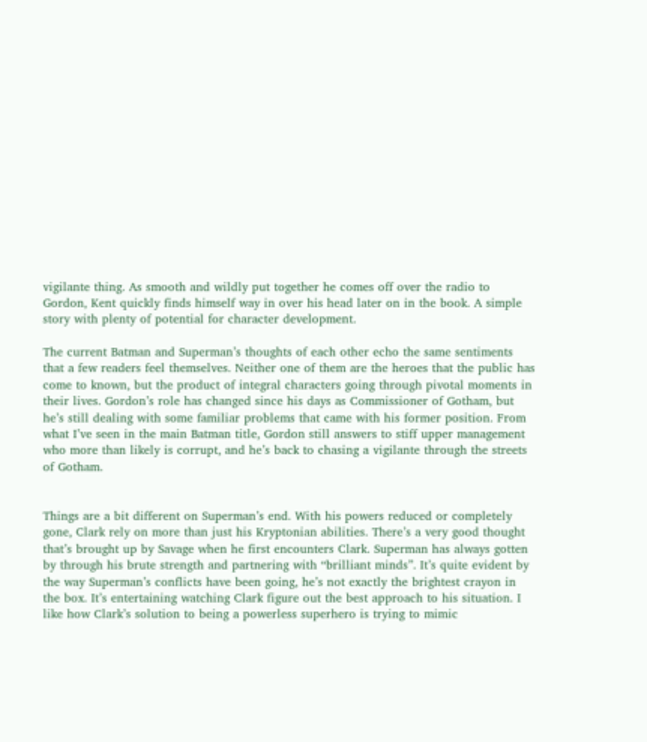vigilante thing. As smooth and wildly put together he comes off over the radio to Gordon, Kent quickly finds himself way in over his head later on in the book. A simple story with plenty of potential for character development.

The current Batman and Superman’s thoughts of each other echo the same sentiments that a few readers feel themselves. Neither one of them are the heroes that the public has come to known, but the product of integral characters going through pivotal moments in their lives. Gordon’s role has changed since his days as Commissioner of Gotham, but he’s still dealing with some familiar problems that came with his former position. From what I’ve seen in the main Batman title, Gordon still answers to stiff upper management who more than likely is corrupt, and he’s back to chasing a vigilante through the streets of Gotham.


Things are a bit different on Superman’s end. With his powers reduced or completely gone, Clark rely on more than just his Kryptonian abilities. There’s a very good thought that’s brought up by Savage when he first encounters Clark. Superman has always gotten by through his brute strength and partnering with “brilliant minds”. It’s quite evident by the way Superman’s conflicts have been going, he’s not exactly the brightest crayon in the box. It’s entertaining watching Clark figure out the best approach to his situation. I like how Clark’s solution to being a powerless superhero is trying to mimic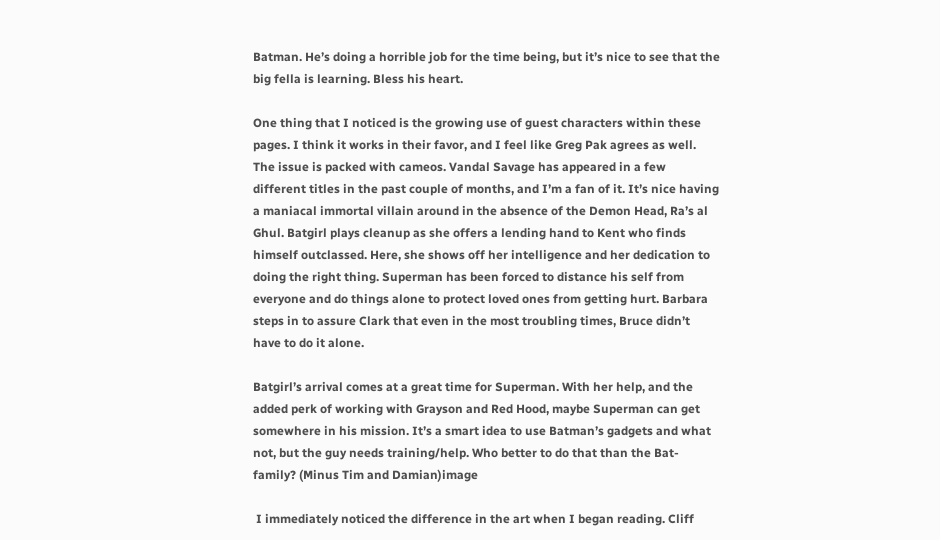Batman. He’s doing a horrible job for the time being, but it’s nice to see that the big fella is learning. Bless his heart.

One thing that I noticed is the growing use of guest characters within these pages. I think it works in their favor, and I feel like Greg Pak agrees as well. The issue is packed with cameos. Vandal Savage has appeared in a few different titles in the past couple of months, and I’m a fan of it. It’s nice having a maniacal immortal villain around in the absence of the Demon Head, Ra’s al Ghul. Batgirl plays cleanup as she offers a lending hand to Kent who finds himself outclassed. Here, she shows off her intelligence and her dedication to doing the right thing. Superman has been forced to distance his self from everyone and do things alone to protect loved ones from getting hurt. Barbara steps in to assure Clark that even in the most troubling times, Bruce didn’t have to do it alone.

Batgirl’s arrival comes at a great time for Superman. With her help, and the added perk of working with Grayson and Red Hood, maybe Superman can get somewhere in his mission. It’s a smart idea to use Batman’s gadgets and what not, but the guy needs training/help. Who better to do that than the Bat-family? (Minus Tim and Damian)image

 I immediately noticed the difference in the art when I began reading. Cliff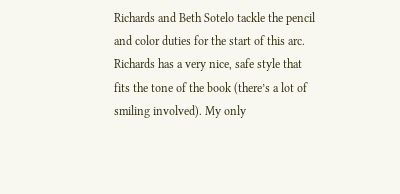Richards and Beth Sotelo tackle the pencil and color duties for the start of this arc. Richards has a very nice, safe style that fits the tone of the book (there’s a lot of smiling involved). My only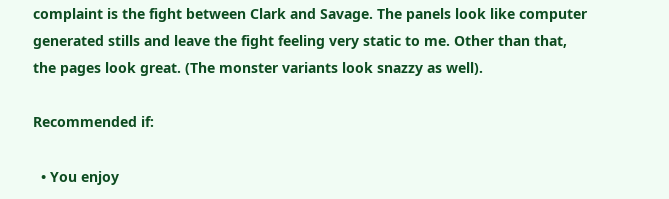complaint is the fight between Clark and Savage. The panels look like computer generated stills and leave the fight feeling very static to me. Other than that, the pages look great. (The monster variants look snazzy as well).

Recommended if:

  • You enjoy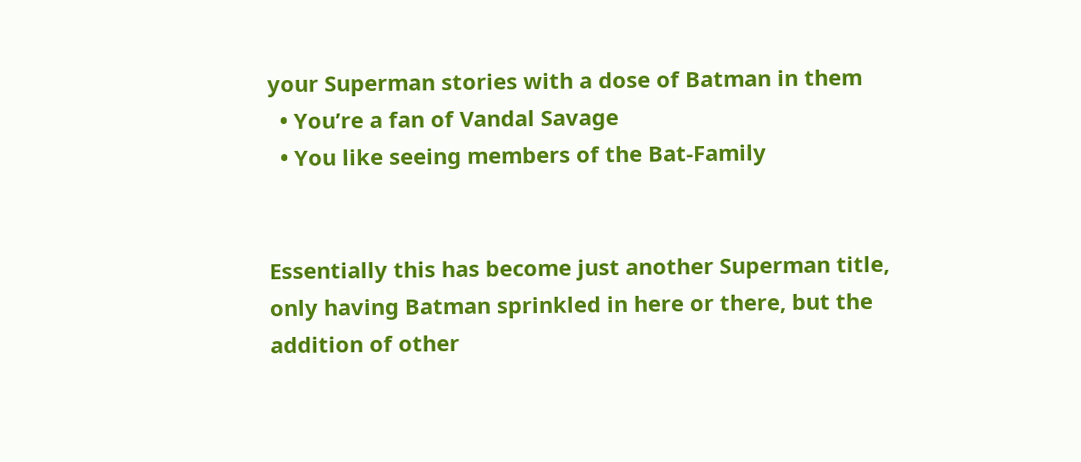your Superman stories with a dose of Batman in them
  • You’re a fan of Vandal Savage
  • You like seeing members of the Bat-Family


Essentially this has become just another Superman title, only having Batman sprinkled in here or there, but the addition of other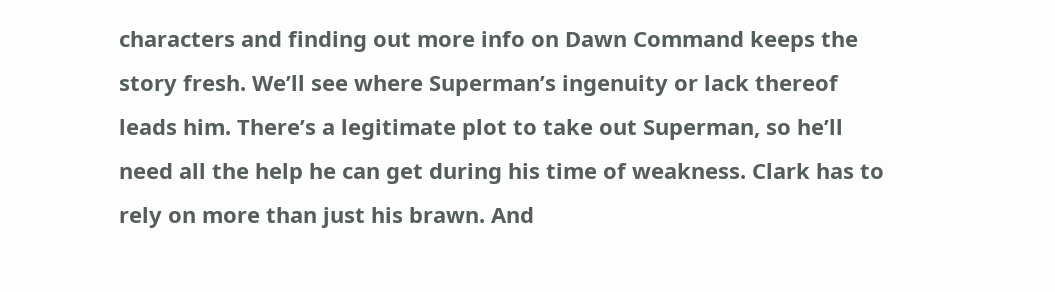characters and finding out more info on Dawn Command keeps the story fresh. We’ll see where Superman’s ingenuity or lack thereof leads him. There’s a legitimate plot to take out Superman, so he’ll need all the help he can get during his time of weakness. Clark has to rely on more than just his brawn. And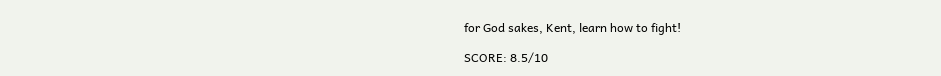for God sakes, Kent, learn how to fight!

SCORE: 8.5/10